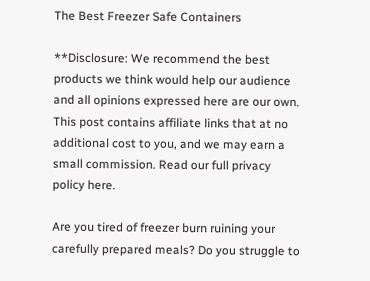The Best Freezer Safe Containers

**Disclosure: We recommend the best products we think would help our audience and all opinions expressed here are our own. This post contains affiliate links that at no additional cost to you, and we may earn a small commission. Read our full privacy policy here.

Are you tired of freezer burn ruining your carefully prepared meals? Do you struggle to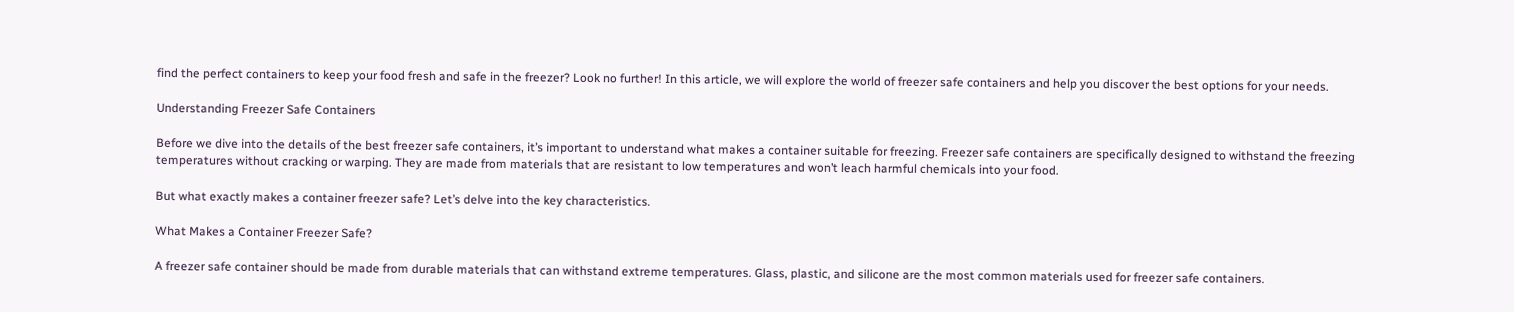find the perfect containers to keep your food fresh and safe in the freezer? Look no further! In this article, we will explore the world of freezer safe containers and help you discover the best options for your needs.

Understanding Freezer Safe Containers

Before we dive into the details of the best freezer safe containers, it’s important to understand what makes a container suitable for freezing. Freezer safe containers are specifically designed to withstand the freezing temperatures without cracking or warping. They are made from materials that are resistant to low temperatures and won’t leach harmful chemicals into your food.

But what exactly makes a container freezer safe? Let’s delve into the key characteristics.

What Makes a Container Freezer Safe?

A freezer safe container should be made from durable materials that can withstand extreme temperatures. Glass, plastic, and silicone are the most common materials used for freezer safe containers.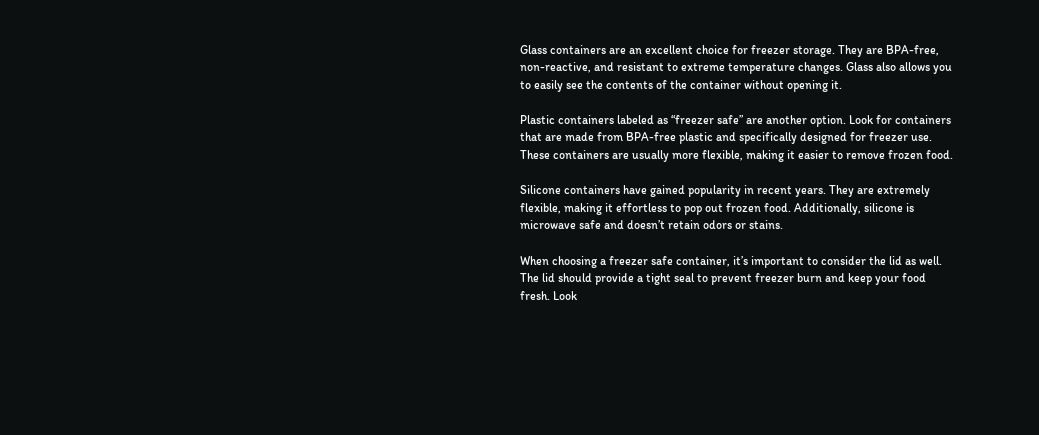Glass containers are an excellent choice for freezer storage. They are BPA-free, non-reactive, and resistant to extreme temperature changes. Glass also allows you to easily see the contents of the container without opening it.

Plastic containers labeled as “freezer safe” are another option. Look for containers that are made from BPA-free plastic and specifically designed for freezer use. These containers are usually more flexible, making it easier to remove frozen food.

Silicone containers have gained popularity in recent years. They are extremely flexible, making it effortless to pop out frozen food. Additionally, silicone is microwave safe and doesn’t retain odors or stains.

When choosing a freezer safe container, it’s important to consider the lid as well. The lid should provide a tight seal to prevent freezer burn and keep your food fresh. Look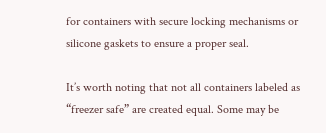for containers with secure locking mechanisms or silicone gaskets to ensure a proper seal.

It’s worth noting that not all containers labeled as “freezer safe” are created equal. Some may be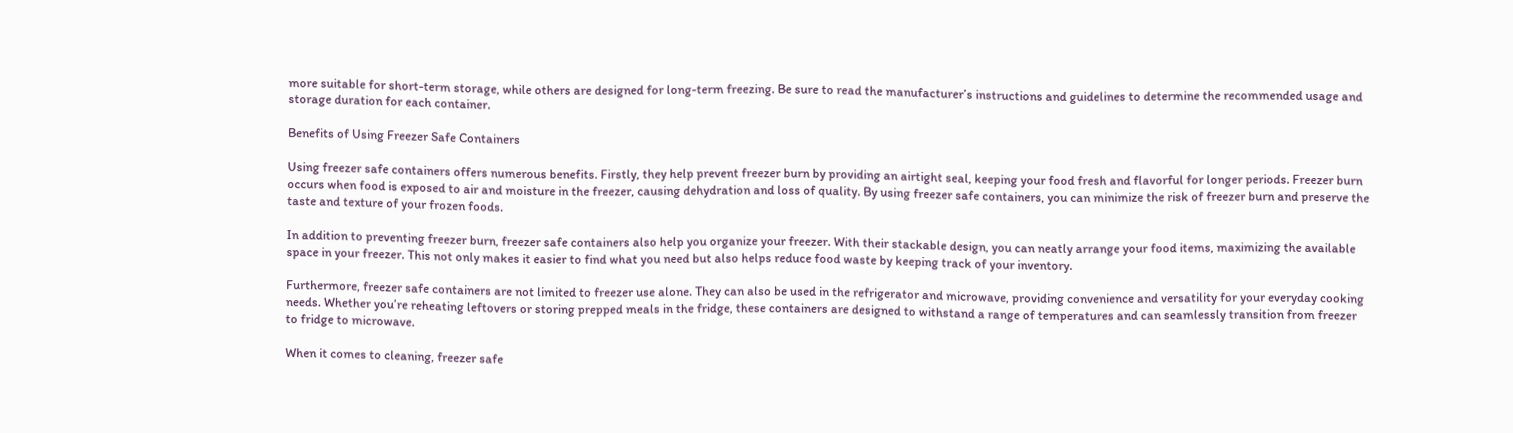more suitable for short-term storage, while others are designed for long-term freezing. Be sure to read the manufacturer’s instructions and guidelines to determine the recommended usage and storage duration for each container.

Benefits of Using Freezer Safe Containers

Using freezer safe containers offers numerous benefits. Firstly, they help prevent freezer burn by providing an airtight seal, keeping your food fresh and flavorful for longer periods. Freezer burn occurs when food is exposed to air and moisture in the freezer, causing dehydration and loss of quality. By using freezer safe containers, you can minimize the risk of freezer burn and preserve the taste and texture of your frozen foods.

In addition to preventing freezer burn, freezer safe containers also help you organize your freezer. With their stackable design, you can neatly arrange your food items, maximizing the available space in your freezer. This not only makes it easier to find what you need but also helps reduce food waste by keeping track of your inventory.

Furthermore, freezer safe containers are not limited to freezer use alone. They can also be used in the refrigerator and microwave, providing convenience and versatility for your everyday cooking needs. Whether you’re reheating leftovers or storing prepped meals in the fridge, these containers are designed to withstand a range of temperatures and can seamlessly transition from freezer to fridge to microwave.

When it comes to cleaning, freezer safe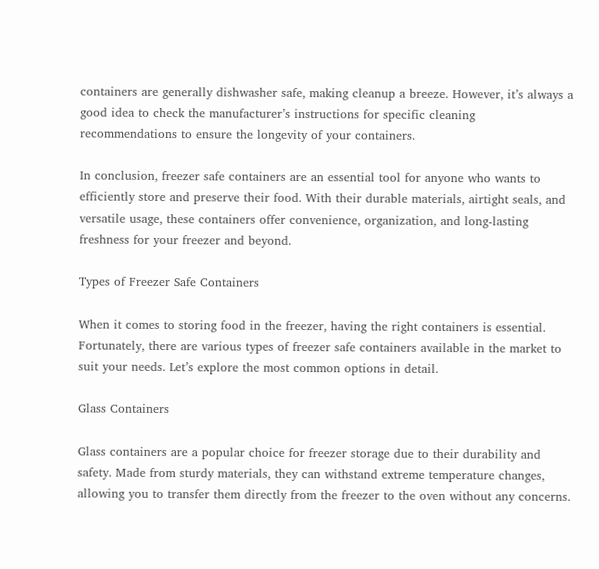containers are generally dishwasher safe, making cleanup a breeze. However, it’s always a good idea to check the manufacturer’s instructions for specific cleaning recommendations to ensure the longevity of your containers.

In conclusion, freezer safe containers are an essential tool for anyone who wants to efficiently store and preserve their food. With their durable materials, airtight seals, and versatile usage, these containers offer convenience, organization, and long-lasting freshness for your freezer and beyond.

Types of Freezer Safe Containers

When it comes to storing food in the freezer, having the right containers is essential. Fortunately, there are various types of freezer safe containers available in the market to suit your needs. Let’s explore the most common options in detail.

Glass Containers

Glass containers are a popular choice for freezer storage due to their durability and safety. Made from sturdy materials, they can withstand extreme temperature changes, allowing you to transfer them directly from the freezer to the oven without any concerns.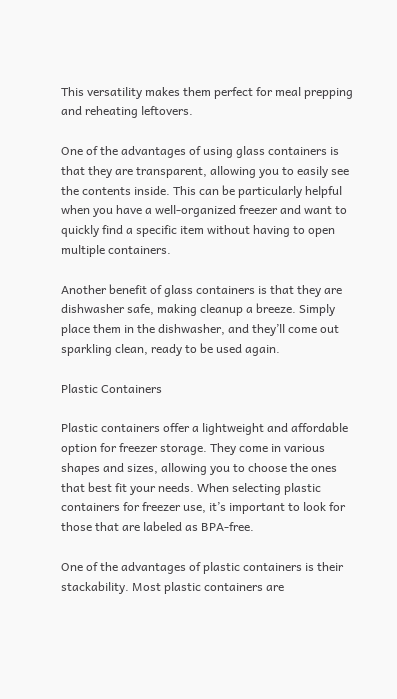This versatility makes them perfect for meal prepping and reheating leftovers.

One of the advantages of using glass containers is that they are transparent, allowing you to easily see the contents inside. This can be particularly helpful when you have a well-organized freezer and want to quickly find a specific item without having to open multiple containers.

Another benefit of glass containers is that they are dishwasher safe, making cleanup a breeze. Simply place them in the dishwasher, and they’ll come out sparkling clean, ready to be used again.

Plastic Containers

Plastic containers offer a lightweight and affordable option for freezer storage. They come in various shapes and sizes, allowing you to choose the ones that best fit your needs. When selecting plastic containers for freezer use, it’s important to look for those that are labeled as BPA-free.

One of the advantages of plastic containers is their stackability. Most plastic containers are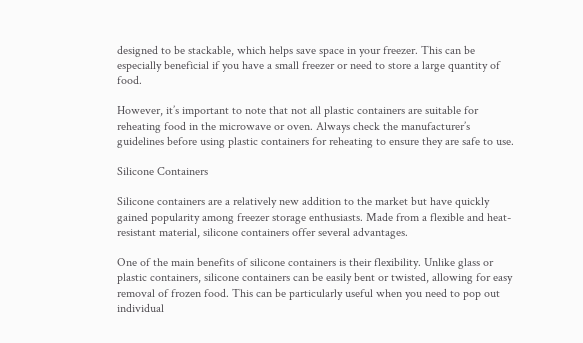designed to be stackable, which helps save space in your freezer. This can be especially beneficial if you have a small freezer or need to store a large quantity of food.

However, it’s important to note that not all plastic containers are suitable for reheating food in the microwave or oven. Always check the manufacturer’s guidelines before using plastic containers for reheating to ensure they are safe to use.

Silicone Containers

Silicone containers are a relatively new addition to the market but have quickly gained popularity among freezer storage enthusiasts. Made from a flexible and heat-resistant material, silicone containers offer several advantages.

One of the main benefits of silicone containers is their flexibility. Unlike glass or plastic containers, silicone containers can be easily bent or twisted, allowing for easy removal of frozen food. This can be particularly useful when you need to pop out individual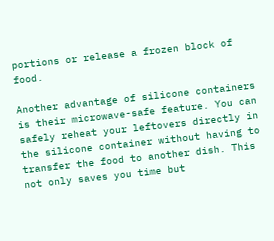portions or release a frozen block of food.

Another advantage of silicone containers is their microwave-safe feature. You can safely reheat your leftovers directly in the silicone container without having to transfer the food to another dish. This not only saves you time but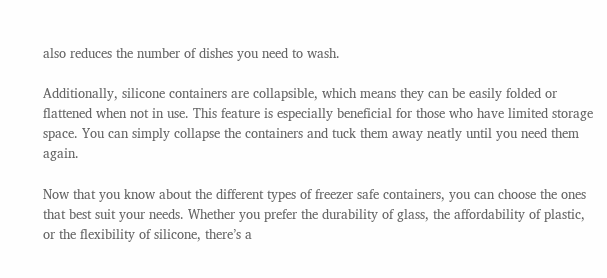also reduces the number of dishes you need to wash.

Additionally, silicone containers are collapsible, which means they can be easily folded or flattened when not in use. This feature is especially beneficial for those who have limited storage space. You can simply collapse the containers and tuck them away neatly until you need them again.

Now that you know about the different types of freezer safe containers, you can choose the ones that best suit your needs. Whether you prefer the durability of glass, the affordability of plastic, or the flexibility of silicone, there’s a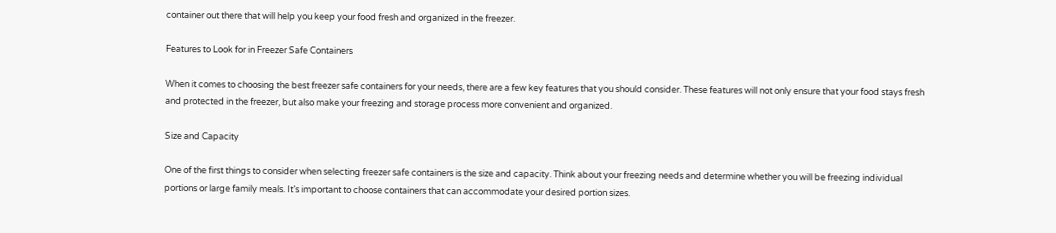container out there that will help you keep your food fresh and organized in the freezer.

Features to Look for in Freezer Safe Containers

When it comes to choosing the best freezer safe containers for your needs, there are a few key features that you should consider. These features will not only ensure that your food stays fresh and protected in the freezer, but also make your freezing and storage process more convenient and organized.

Size and Capacity

One of the first things to consider when selecting freezer safe containers is the size and capacity. Think about your freezing needs and determine whether you will be freezing individual portions or large family meals. It’s important to choose containers that can accommodate your desired portion sizes.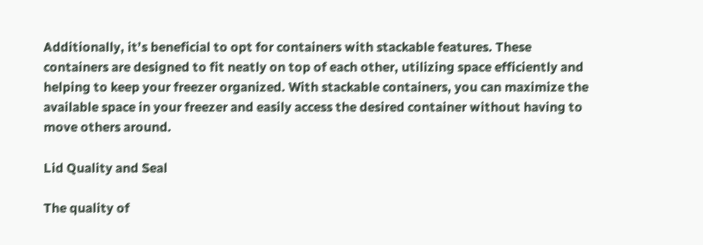Additionally, it’s beneficial to opt for containers with stackable features. These containers are designed to fit neatly on top of each other, utilizing space efficiently and helping to keep your freezer organized. With stackable containers, you can maximize the available space in your freezer and easily access the desired container without having to move others around.

Lid Quality and Seal

The quality of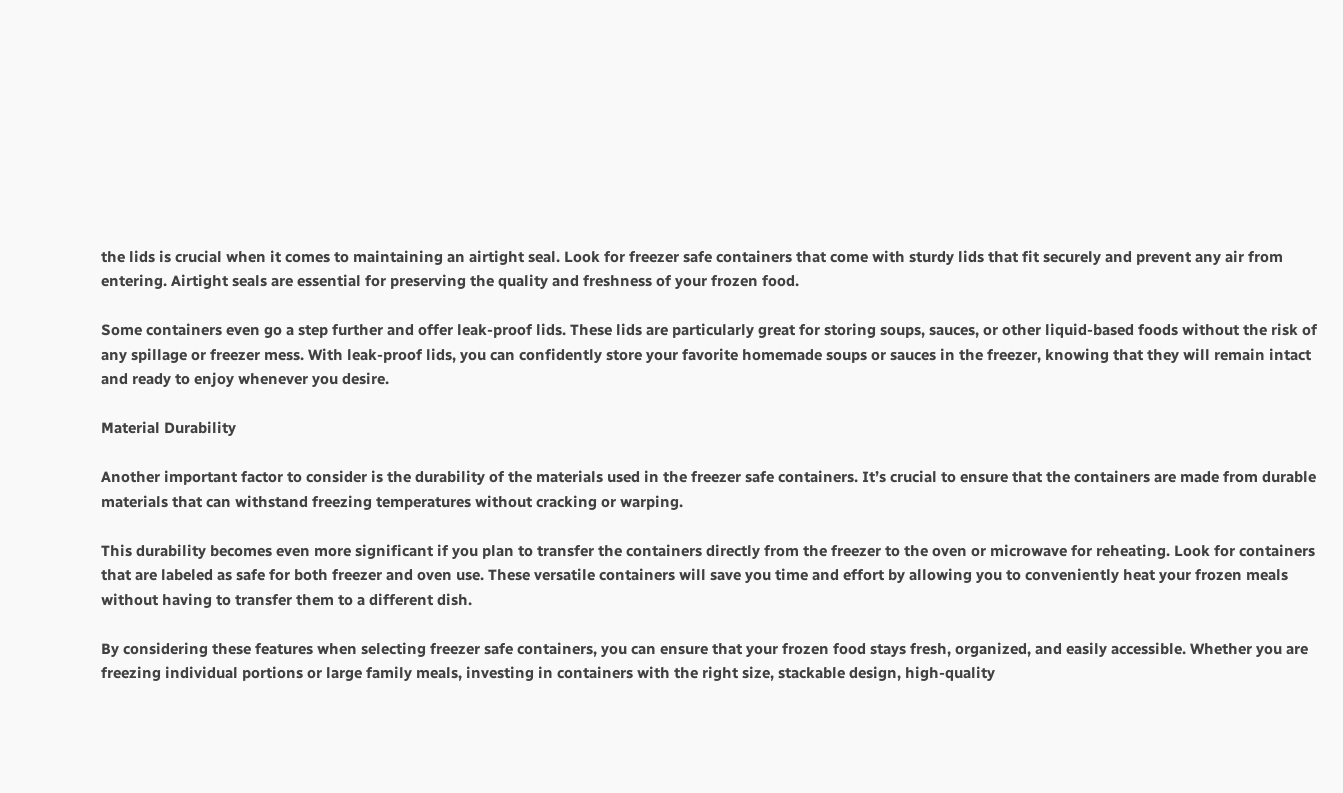the lids is crucial when it comes to maintaining an airtight seal. Look for freezer safe containers that come with sturdy lids that fit securely and prevent any air from entering. Airtight seals are essential for preserving the quality and freshness of your frozen food.

Some containers even go a step further and offer leak-proof lids. These lids are particularly great for storing soups, sauces, or other liquid-based foods without the risk of any spillage or freezer mess. With leak-proof lids, you can confidently store your favorite homemade soups or sauces in the freezer, knowing that they will remain intact and ready to enjoy whenever you desire.

Material Durability

Another important factor to consider is the durability of the materials used in the freezer safe containers. It’s crucial to ensure that the containers are made from durable materials that can withstand freezing temperatures without cracking or warping.

This durability becomes even more significant if you plan to transfer the containers directly from the freezer to the oven or microwave for reheating. Look for containers that are labeled as safe for both freezer and oven use. These versatile containers will save you time and effort by allowing you to conveniently heat your frozen meals without having to transfer them to a different dish.

By considering these features when selecting freezer safe containers, you can ensure that your frozen food stays fresh, organized, and easily accessible. Whether you are freezing individual portions or large family meals, investing in containers with the right size, stackable design, high-quality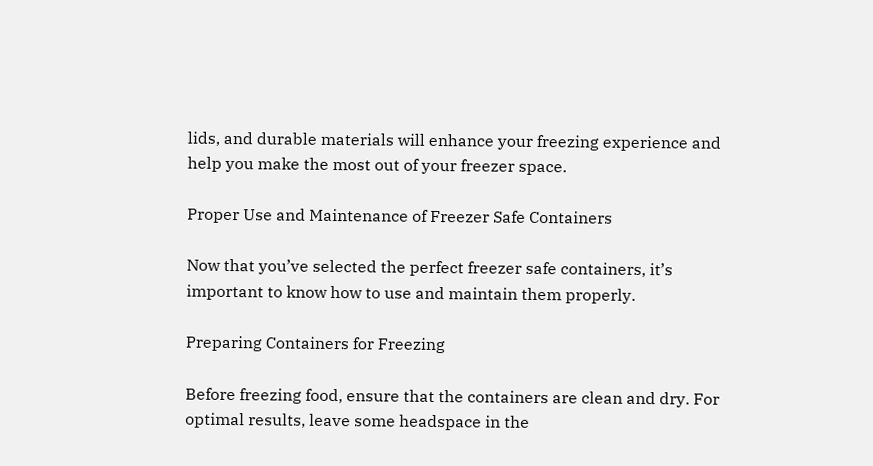lids, and durable materials will enhance your freezing experience and help you make the most out of your freezer space.

Proper Use and Maintenance of Freezer Safe Containers

Now that you’ve selected the perfect freezer safe containers, it’s important to know how to use and maintain them properly.

Preparing Containers for Freezing

Before freezing food, ensure that the containers are clean and dry. For optimal results, leave some headspace in the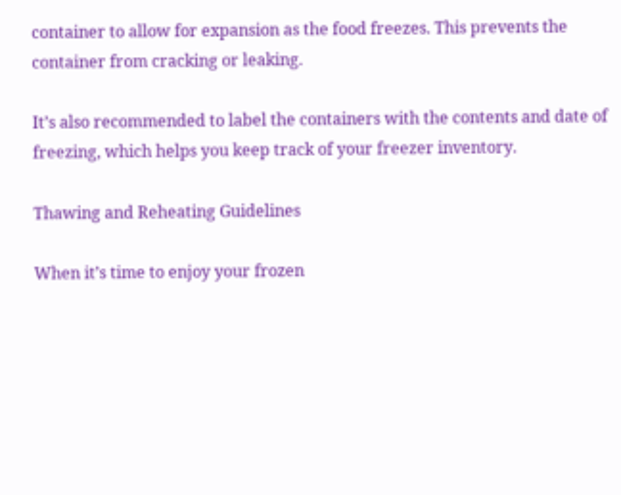container to allow for expansion as the food freezes. This prevents the container from cracking or leaking.

It’s also recommended to label the containers with the contents and date of freezing, which helps you keep track of your freezer inventory.

Thawing and Reheating Guidelines

When it’s time to enjoy your frozen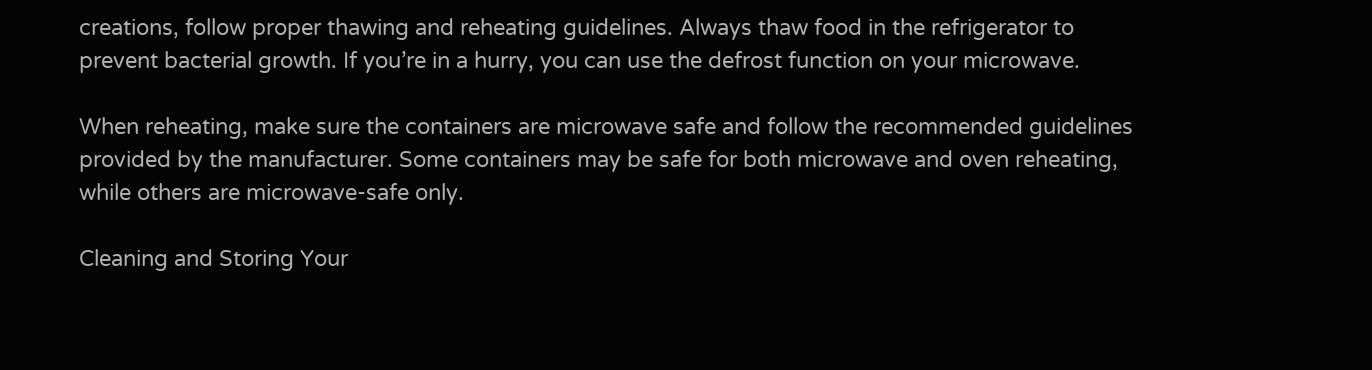creations, follow proper thawing and reheating guidelines. Always thaw food in the refrigerator to prevent bacterial growth. If you’re in a hurry, you can use the defrost function on your microwave.

When reheating, make sure the containers are microwave safe and follow the recommended guidelines provided by the manufacturer. Some containers may be safe for both microwave and oven reheating, while others are microwave-safe only.

Cleaning and Storing Your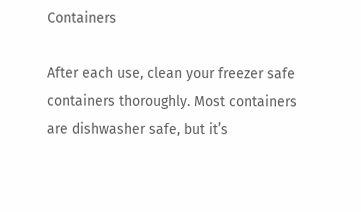Containers

After each use, clean your freezer safe containers thoroughly. Most containers are dishwasher safe, but it’s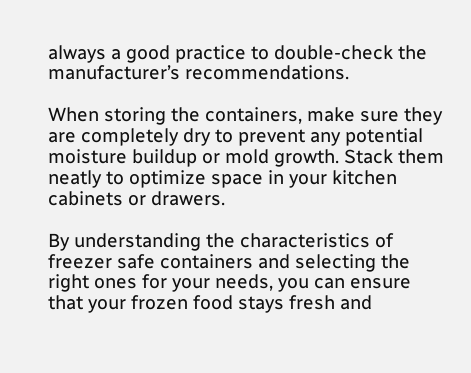always a good practice to double-check the manufacturer’s recommendations.

When storing the containers, make sure they are completely dry to prevent any potential moisture buildup or mold growth. Stack them neatly to optimize space in your kitchen cabinets or drawers.

By understanding the characteristics of freezer safe containers and selecting the right ones for your needs, you can ensure that your frozen food stays fresh and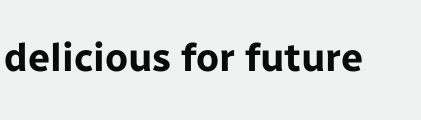delicious for future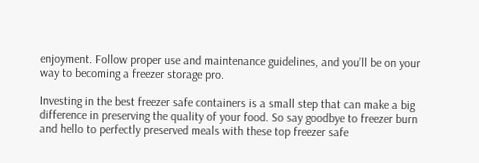enjoyment. Follow proper use and maintenance guidelines, and you’ll be on your way to becoming a freezer storage pro.

Investing in the best freezer safe containers is a small step that can make a big difference in preserving the quality of your food. So say goodbye to freezer burn and hello to perfectly preserved meals with these top freezer safe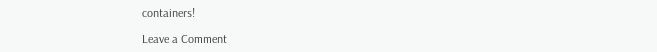containers!

Leave a Comment